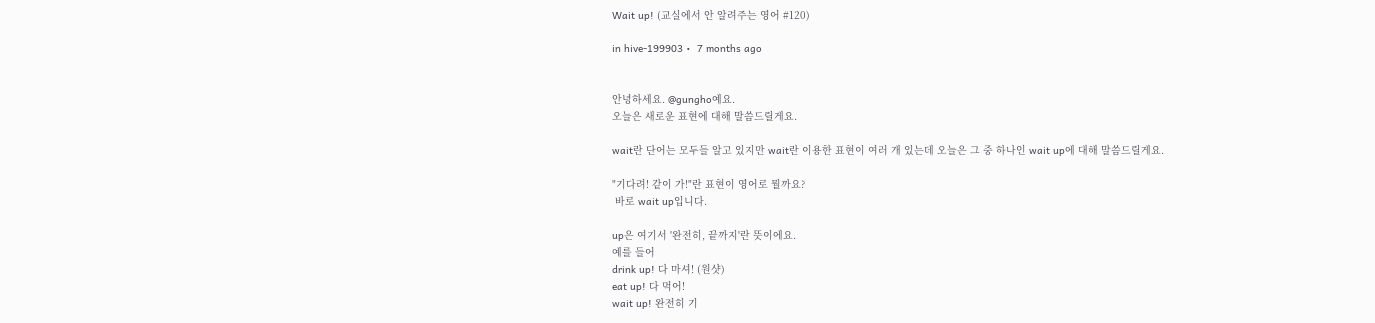Wait up! (교실에서 안 알려주는 영어 #120)

in hive-199903 •  7 months ago


안녕하세요. @gungho예요.
오늘은 새로운 표현에 대해 말씀드릴게요.

wait란 단어는 모두들 알고 있지만 wait란 이용한 표현이 여러 개 있는데 오늘은 그 중 하나인 wait up에 대해 말씀드릴게요.

"기다려! 같이 가!"란 표현이 영어로 뭘까요?
 바로 wait up입니다.

up은 여기서 '완전히, 끝까지'란 뜻이에요.
예를 들어
drink up! 다 마셔! (원샷)
eat up! 다 먹어!
wait up! 완전히 기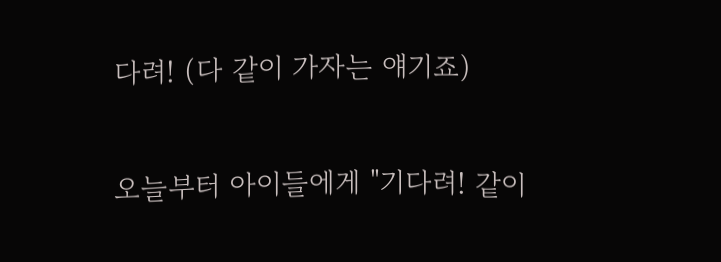다려! (다 같이 가자는 얘기죠)

오늘부터 아이들에게 "기다려! 같이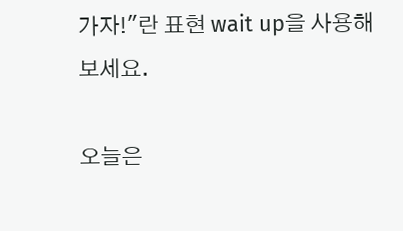가자!"란 표현 wait up을 사용해보세요.

오늘은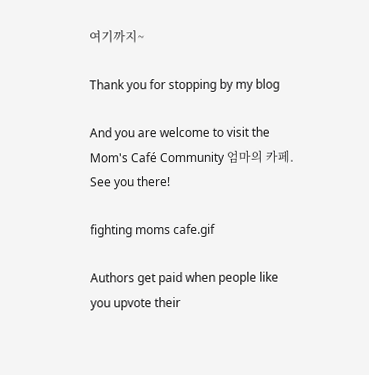여기까지~

Thank you for stopping by my blog

And you are welcome to visit the Mom's Café Community 엄마의 카페. See you there!

fighting moms cafe.gif

Authors get paid when people like you upvote their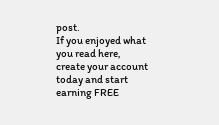post.
If you enjoyed what you read here, create your account today and start earning FREE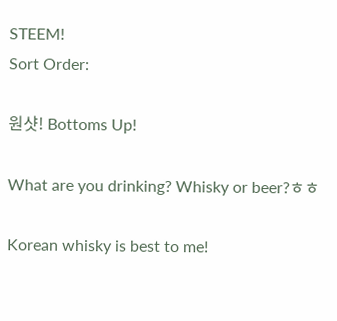STEEM!
Sort Order:

원샷! Bottoms Up!

What are you drinking? Whisky or beer?ㅎㅎ

Korean whisky is best to me!